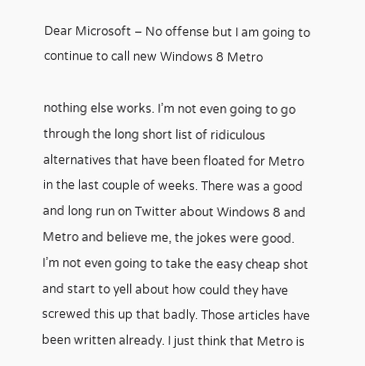Dear Microsoft – No offense but I am going to continue to call new Windows 8 Metro

nothing else works. I’m not even going to go through the long short list of ridiculous alternatives that have been floated for Metro in the last couple of weeks. There was a good and long run on Twitter about Windows 8 and Metro and believe me, the jokes were good. I’m not even going to take the easy cheap shot and start to yell about how could they have screwed this up that badly. Those articles have been written already. I just think that Metro is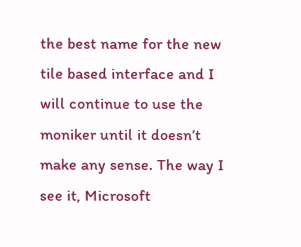the best name for the new tile based interface and I will continue to use the moniker until it doesn’t make any sense. The way I see it, Microsoft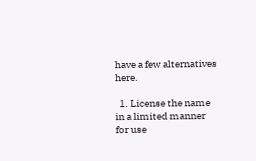have a few alternatives here.

  1. License the name in a limited manner for use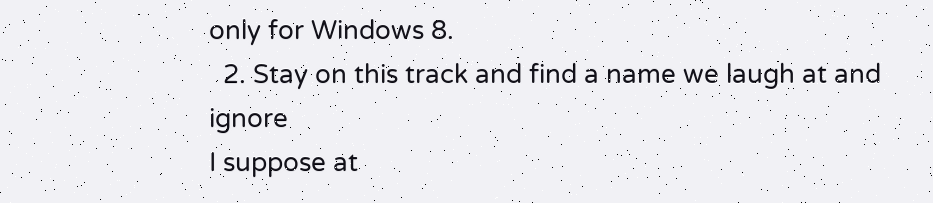only for Windows 8.
  2. Stay on this track and find a name we laugh at and ignore
I suppose at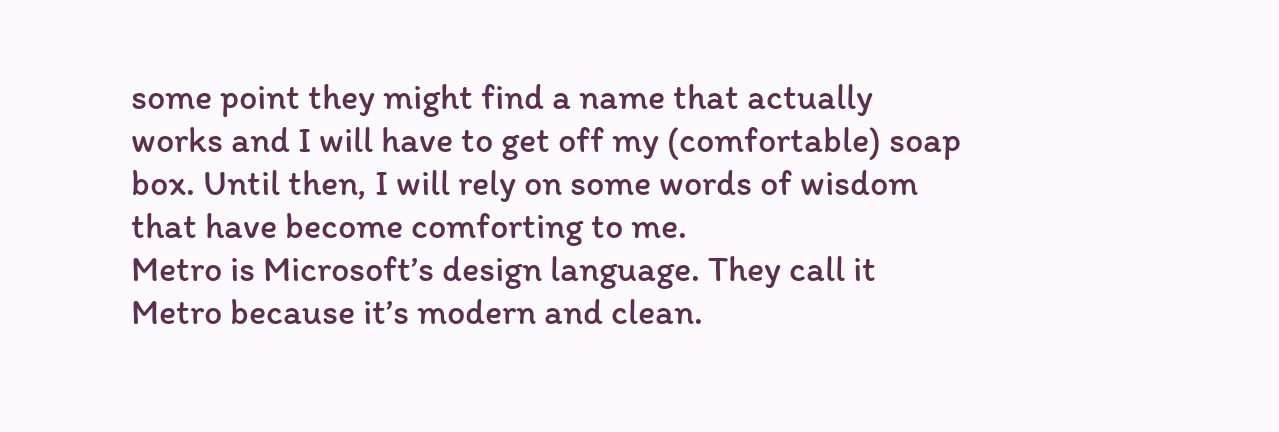some point they might find a name that actually works and I will have to get off my (comfortable) soap box. Until then, I will rely on some words of wisdom that have become comforting to me.
Metro is Microsoft’s design language. They call it Metro because it’s modern and clean.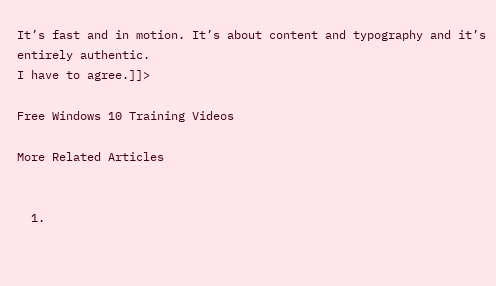It’s fast and in motion. It’s about content and typography and it’s entirely authentic.
I have to agree.]]>

Free Windows 10 Training Videos

More Related Articles


  1.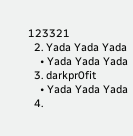123321
  2. Yada Yada Yada
    • Yada Yada Yada
  3. darkpr0fit
    • Yada Yada Yada
  4.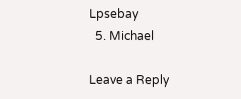Lpsebay
  5. Michael

Leave a Reply